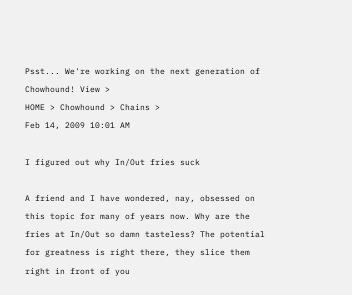Psst... We're working on the next generation of Chowhound! View >
HOME > Chowhound > Chains >
Feb 14, 2009 10:01 AM

I figured out why In/Out fries suck

A friend and I have wondered, nay, obsessed on this topic for many of years now. Why are the fries at In/Out so damn tasteless? The potential for greatness is right there, they slice them right in front of you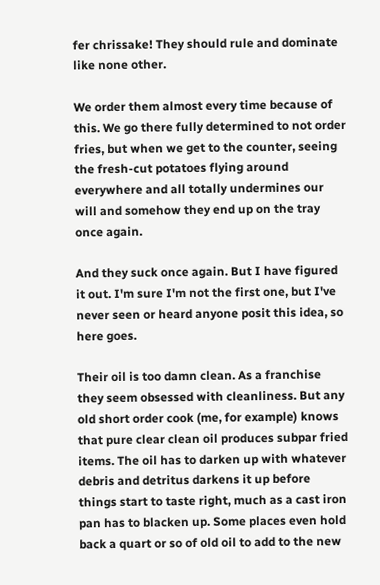fer chrissake! They should rule and dominate like none other.

We order them almost every time because of this. We go there fully determined to not order fries, but when we get to the counter, seeing the fresh-cut potatoes flying around everywhere and all totally undermines our will and somehow they end up on the tray once again.

And they suck once again. But I have figured it out. I'm sure I'm not the first one, but I've never seen or heard anyone posit this idea, so here goes.

Their oil is too damn clean. As a franchise they seem obsessed with cleanliness. But any old short order cook (me, for example) knows that pure clear clean oil produces subpar fried items. The oil has to darken up with whatever debris and detritus darkens it up before things start to taste right, much as a cast iron pan has to blacken up. Some places even hold back a quart or so of old oil to add to the new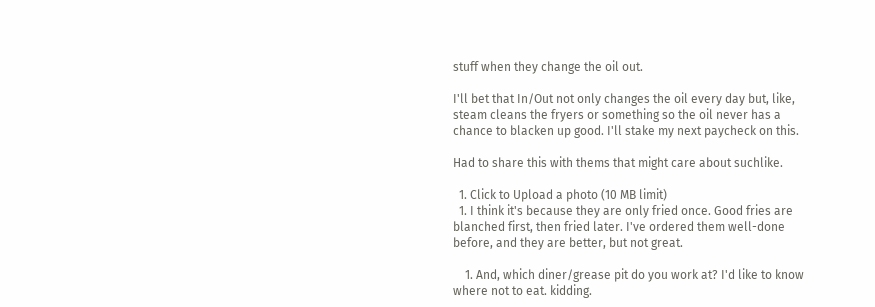stuff when they change the oil out.

I'll bet that In/Out not only changes the oil every day but, like, steam cleans the fryers or something so the oil never has a chance to blacken up good. I'll stake my next paycheck on this.

Had to share this with thems that might care about suchlike.

  1. Click to Upload a photo (10 MB limit)
  1. I think it's because they are only fried once. Good fries are blanched first, then fried later. I've ordered them well-done before, and they are better, but not great.

    1. And, which diner/grease pit do you work at? I'd like to know where not to eat. kidding.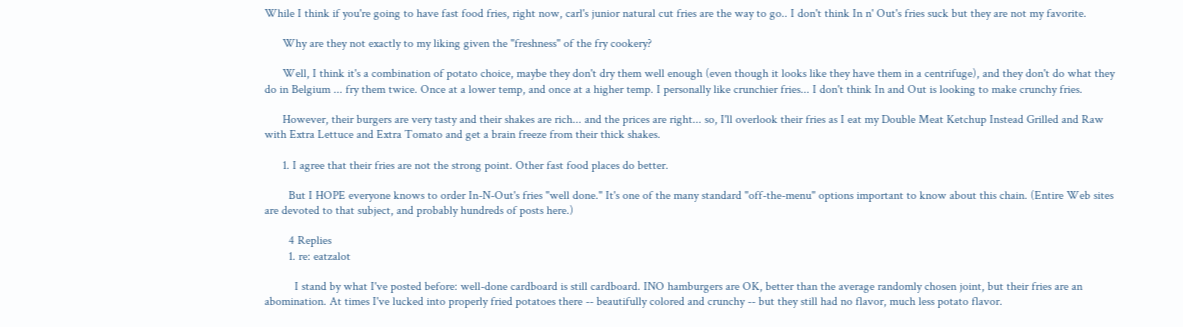While I think if you're going to have fast food fries, right now, carl's junior natural cut fries are the way to go.. I don't think In n' Out's fries suck but they are not my favorite.

      Why are they not exactly to my liking given the "freshness" of the fry cookery?

      Well, I think it's a combination of potato choice, maybe they don't dry them well enough (even though it looks like they have them in a centrifuge), and they don't do what they do in Belgium ... fry them twice. Once at a lower temp, and once at a higher temp. I personally like crunchier fries... I don't think In and Out is looking to make crunchy fries.

      However, their burgers are very tasty and their shakes are rich... and the prices are right... so, I'll overlook their fries as I eat my Double Meat Ketchup Instead Grilled and Raw with Extra Lettuce and Extra Tomato and get a brain freeze from their thick shakes.

      1. I agree that their fries are not the strong point. Other fast food places do better.

        But I HOPE everyone knows to order In-N-Out's fries "well done." It's one of the many standard "off-the-menu" options important to know about this chain. (Entire Web sites are devoted to that subject, and probably hundreds of posts here.)

        4 Replies
        1. re: eatzalot

          I stand by what I've posted before: well-done cardboard is still cardboard. INO hamburgers are OK, better than the average randomly chosen joint, but their fries are an abomination. At times I've lucked into properly fried potatoes there -- beautifully colored and crunchy -- but they still had no flavor, much less potato flavor.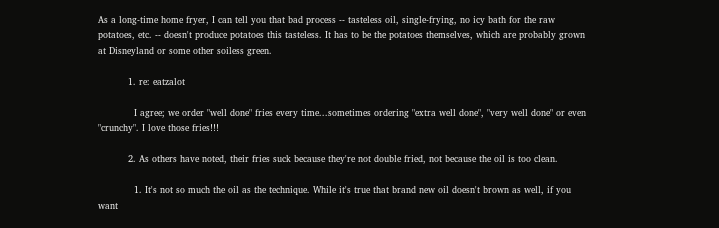As a long-time home fryer, I can tell you that bad process -- tasteless oil, single-frying, no icy bath for the raw potatoes, etc. -- doesn't produce potatoes this tasteless. It has to be the potatoes themselves, which are probably grown at Disneyland or some other soiless green.

          1. re: eatzalot

            I agree; we order "well done" fries every time...sometimes ordering "extra well done", "very well done" or even "crunchy". I love those fries!!!

          2. As others have noted, their fries suck because they're not double fried, not because the oil is too clean.

            1. It's not so much the oil as the technique. While it's true that brand new oil doesn't brown as well, if you want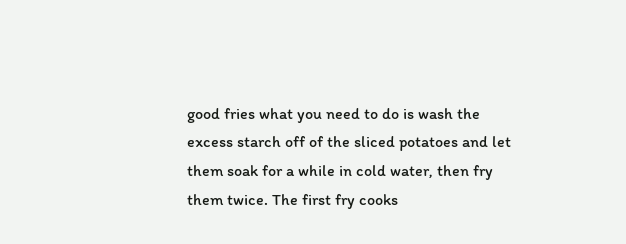good fries what you need to do is wash the excess starch off of the sliced potatoes and let them soak for a while in cold water, then fry them twice. The first fry cooks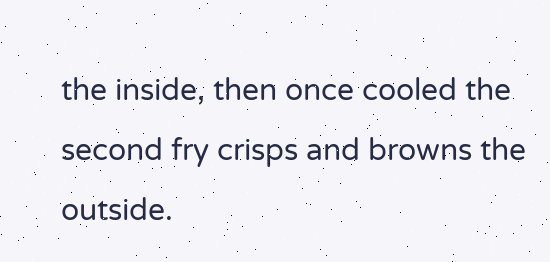the inside, then once cooled the second fry crisps and browns the outside.